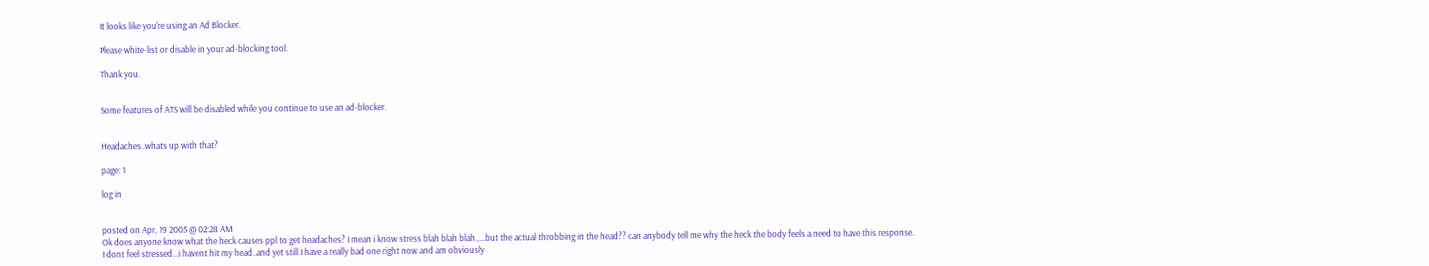It looks like you're using an Ad Blocker.

Please white-list or disable in your ad-blocking tool.

Thank you.


Some features of ATS will be disabled while you continue to use an ad-blocker.


Headaches..whats up with that?

page: 1

log in


posted on Apr, 19 2005 @ 02:28 AM
Ok does anyone know what the heck causes ppl to get headaches? I mean i know stress blah blah blah.,...but the actual throbbing in the head?? can anybody tell me why the heck the body feels a need to have this response. I dont feel stressed...i havent hit my head..and yet still I have a really bad one right now and am obviously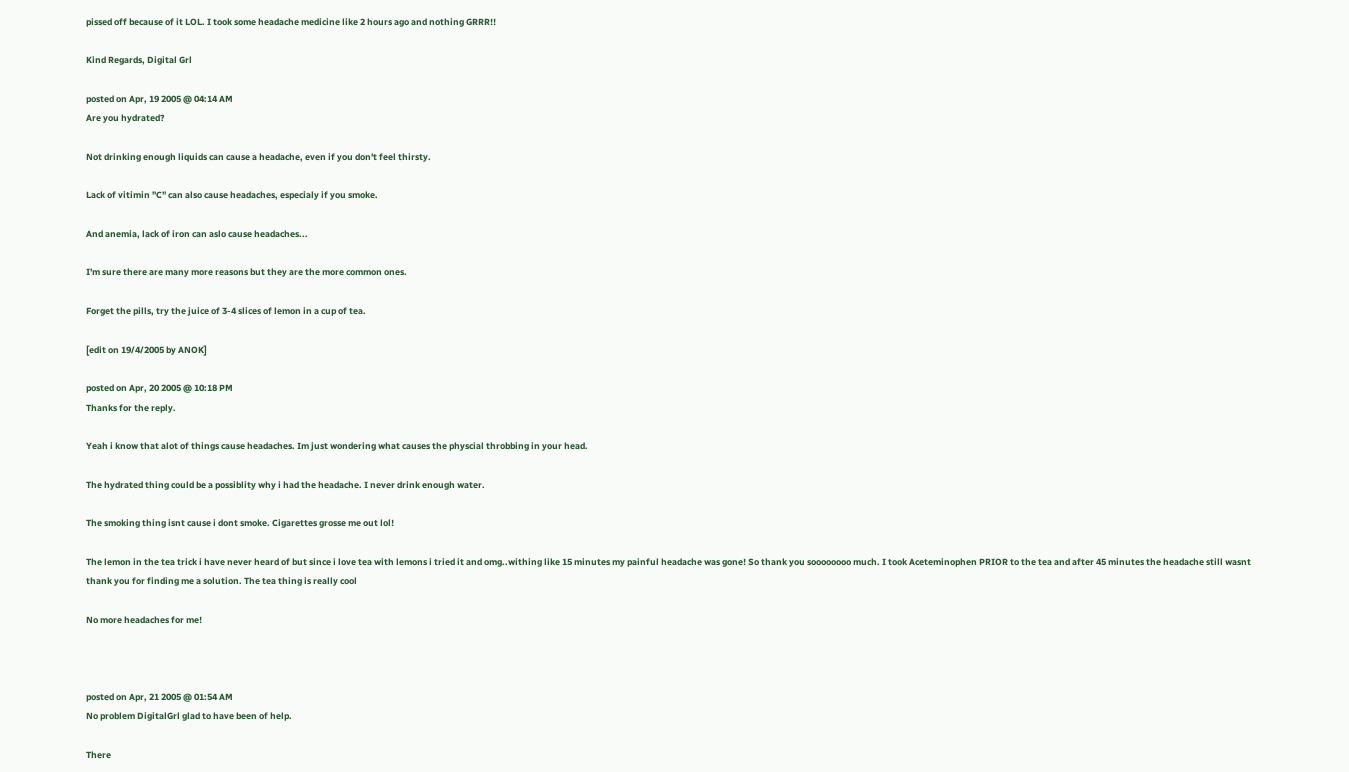pissed off because of it LOL. I took some headache medicine like 2 hours ago and nothing GRRR!!

Kind Regards, Digital Grl

posted on Apr, 19 2005 @ 04:14 AM
Are you hydrated?

Not drinking enough liquids can cause a headache, even if you don't feel thirsty.

Lack of vitimin "C" can also cause headaches, especialy if you smoke.

And anemia, lack of iron can aslo cause headaches...

I'm sure there are many more reasons but they are the more common ones.

Forget the pills, try the juice of 3-4 slices of lemon in a cup of tea.

[edit on 19/4/2005 by ANOK]

posted on Apr, 20 2005 @ 10:18 PM
Thanks for the reply.

Yeah i know that alot of things cause headaches. Im just wondering what causes the physcial throbbing in your head.

The hydrated thing could be a possiblity why i had the headache. I never drink enough water.

The smoking thing isnt cause i dont smoke. Cigarettes grosse me out lol!

The lemon in the tea trick i have never heard of but since i love tea with lemons i tried it and omg..withing like 15 minutes my painful headache was gone! So thank you soooooooo much. I took Aceteminophen PRIOR to the tea and after 45 minutes the headache still wasnt thank you for finding me a solution. The tea thing is really cool

No more headaches for me!



posted on Apr, 21 2005 @ 01:54 AM
No problem DigitalGrl glad to have been of help.

There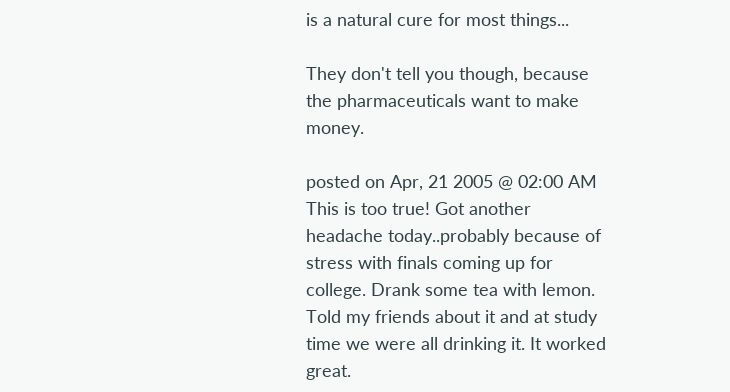is a natural cure for most things...

They don't tell you though, because the pharmaceuticals want to make money.

posted on Apr, 21 2005 @ 02:00 AM
This is too true! Got another headache today..probably because of stress with finals coming up for college. Drank some tea with lemon. Told my friends about it and at study time we were all drinking it. It worked great.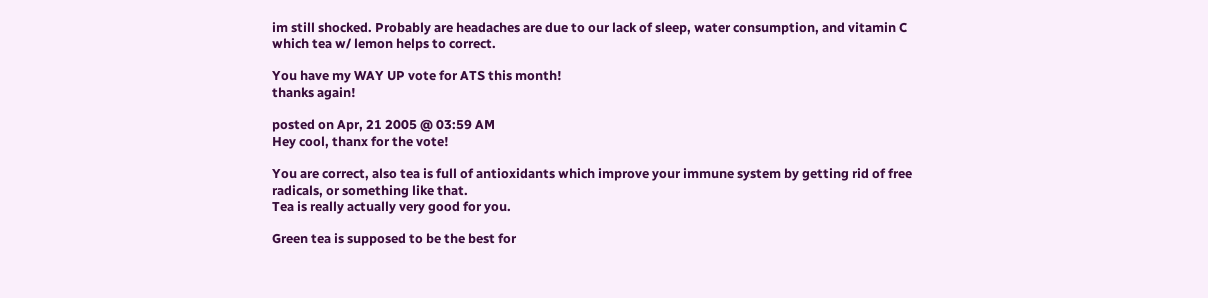im still shocked. Probably are headaches are due to our lack of sleep, water consumption, and vitamin C which tea w/ lemon helps to correct.

You have my WAY UP vote for ATS this month!
thanks again!

posted on Apr, 21 2005 @ 03:59 AM
Hey cool, thanx for the vote!

You are correct, also tea is full of antioxidants which improve your immune system by getting rid of free radicals, or something like that.
Tea is really actually very good for you.

Green tea is supposed to be the best for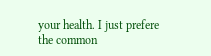your health. I just prefere the common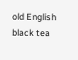old English black tea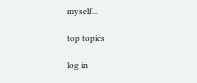myself...

top topics

log in